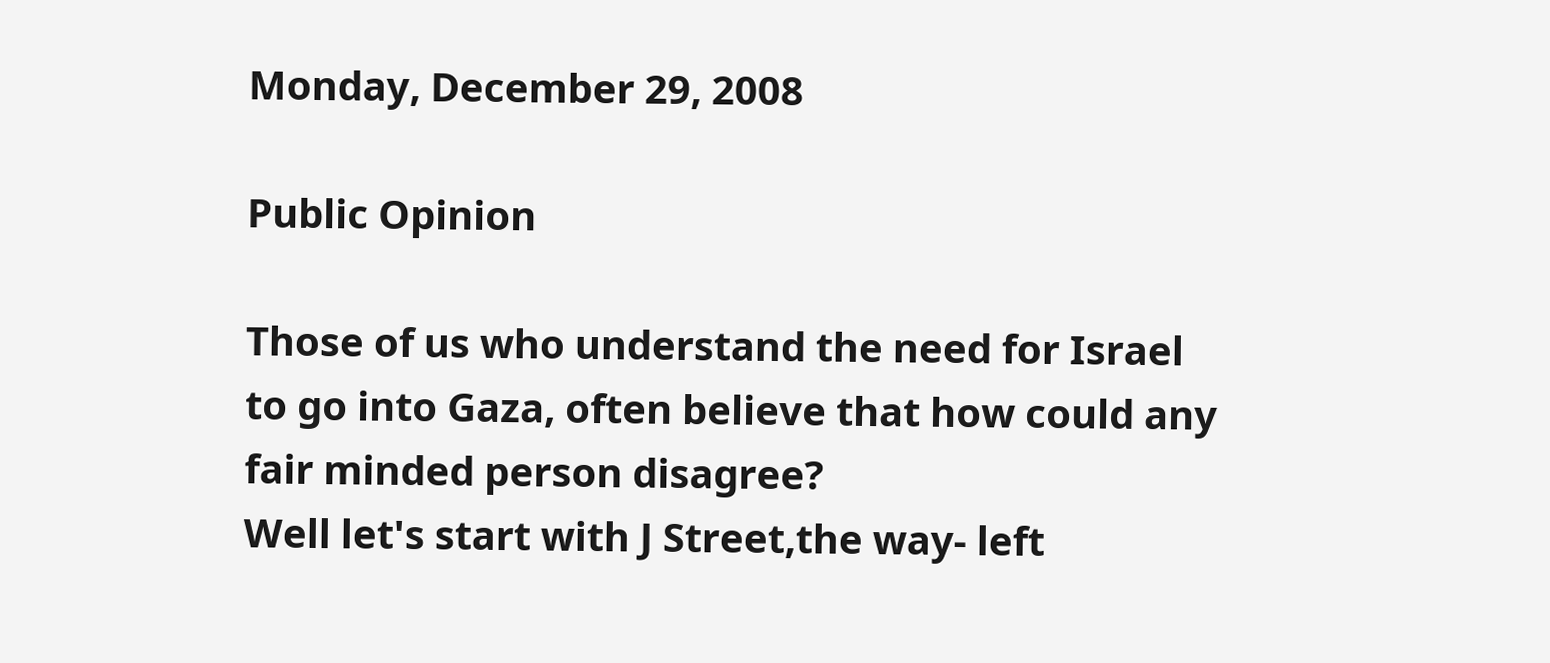Monday, December 29, 2008

Public Opinion

Those of us who understand the need for Israel to go into Gaza, often believe that how could any fair minded person disagree?
Well let's start with J Street,the way- left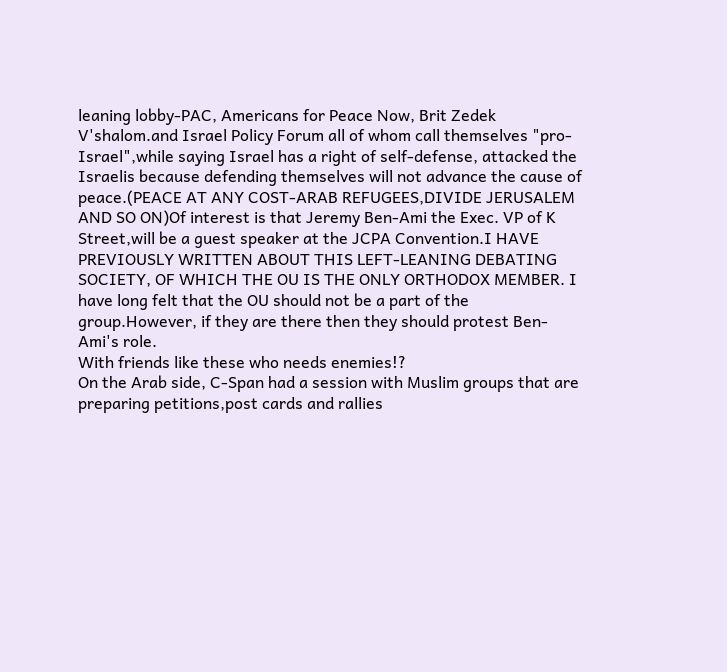leaning lobby-PAC, Americans for Peace Now, Brit Zedek V'shalom.and Israel Policy Forum all of whom call themselves "pro-Israel",while saying Israel has a right of self-defense, attacked the Israelis because defending themselves will not advance the cause of peace.(PEACE AT ANY COST-ARAB REFUGEES,DIVIDE JERUSALEM AND SO ON)Of interest is that Jeremy Ben-Ami the Exec. VP of K Street,will be a guest speaker at the JCPA Convention.I HAVE PREVIOUSLY WRITTEN ABOUT THIS LEFT-LEANING DEBATING SOCIETY, OF WHICH THE OU IS THE ONLY ORTHODOX MEMBER. I have long felt that the OU should not be a part of the group.However, if they are there then they should protest Ben-Ami's role.
With friends like these who needs enemies!?
On the Arab side, C-Span had a session with Muslim groups that are preparing petitions,post cards and rallies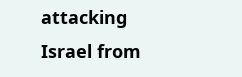attacking Israel from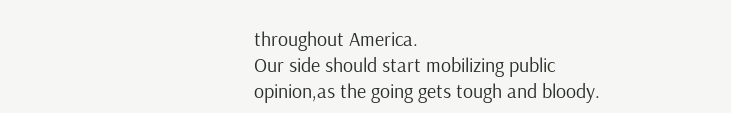throughout America.
Our side should start mobilizing public opinion,as the going gets tough and bloody.